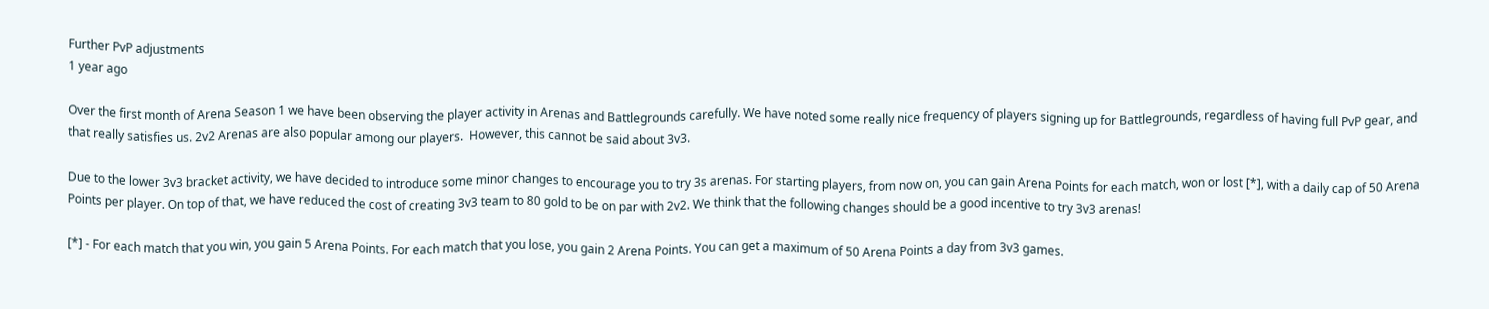Further PvP adjustments
1 year ago

Over the first month of Arena Season 1 we have been observing the player activity in Arenas and Battlegrounds carefully. We have noted some really nice frequency of players signing up for Battlegrounds, regardless of having full PvP gear, and that really satisfies us. 2v2 Arenas are also popular among our players.  However, this cannot be said about 3v3.

Due to the lower 3v3 bracket activity, we have decided to introduce some minor changes to encourage you to try 3s arenas. For starting players, from now on, you can gain Arena Points for each match, won or lost [*], with a daily cap of 50 Arena Points per player. On top of that, we have reduced the cost of creating 3v3 team to 80 gold to be on par with 2v2. We think that the following changes should be a good incentive to try 3v3 arenas!

[*] - For each match that you win, you gain 5 Arena Points. For each match that you lose, you gain 2 Arena Points. You can get a maximum of 50 Arena Points a day from 3v3 games.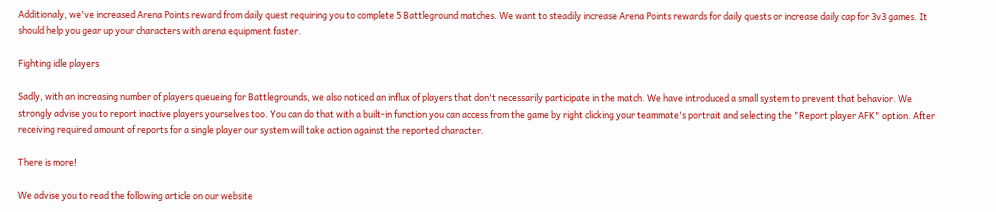Additionaly, we've increased Arena Points reward from daily quest requiring you to complete 5 Battleground matches. We want to steadily increase Arena Points rewards for daily quests or increase daily cap for 3v3 games. It should help you gear up your characters with arena equipment faster.

Fighting idle players

Sadly, with an increasing number of players queueing for Battlegrounds, we also noticed an influx of players that don't necessarily participate in the match. We have introduced a small system to prevent that behavior. We strongly advise you to report inactive players yourselves too. You can do that with a built-in function you can access from the game by right clicking your teammate's portrait and selecting the "Report player AFK" option. After receiving required amount of reports for a single player our system will take action against the reported character.

There is more!

We advise you to read the following article on our website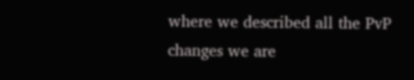where we described all the PvP changes we are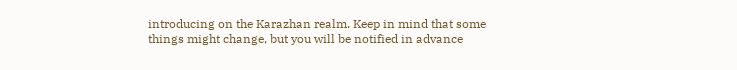introducing on the Karazhan realm. Keep in mind that some things might change, but you will be notified in advance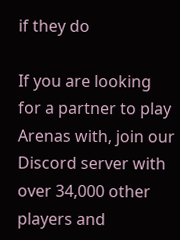if they do

If you are looking for a partner to play Arenas with, join our Discord server with over 34,000 other players and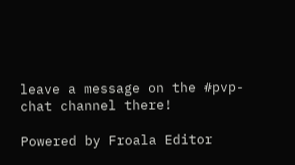leave a message on the #pvp-chat channel there!

Powered by Froala Editor